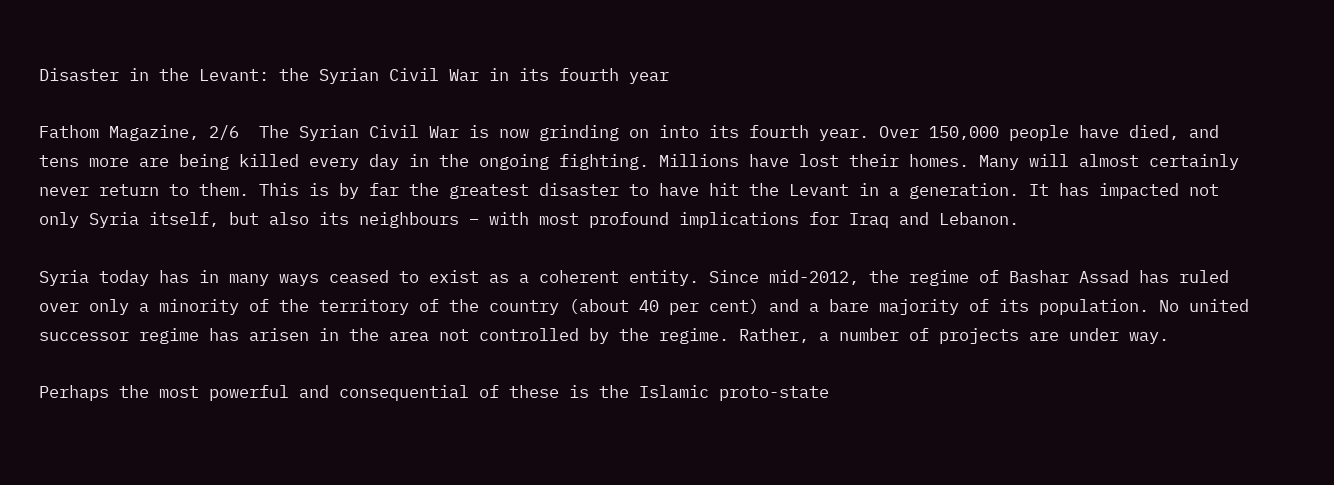Disaster in the Levant: the Syrian Civil War in its fourth year

Fathom Magazine, 2/6  The Syrian Civil War is now grinding on into its fourth year. Over 150,000 people have died, and tens more are being killed every day in the ongoing fighting. Millions have lost their homes. Many will almost certainly never return to them. This is by far the greatest disaster to have hit the Levant in a generation. It has impacted not only Syria itself, but also its neighbours – with most profound implications for Iraq and Lebanon.

Syria today has in many ways ceased to exist as a coherent entity. Since mid-2012, the regime of Bashar Assad has ruled over only a minority of the territory of the country (about 40 per cent) and a bare majority of its population. No united successor regime has arisen in the area not controlled by the regime. Rather, a number of projects are under way.

Perhaps the most powerful and consequential of these is the Islamic proto-state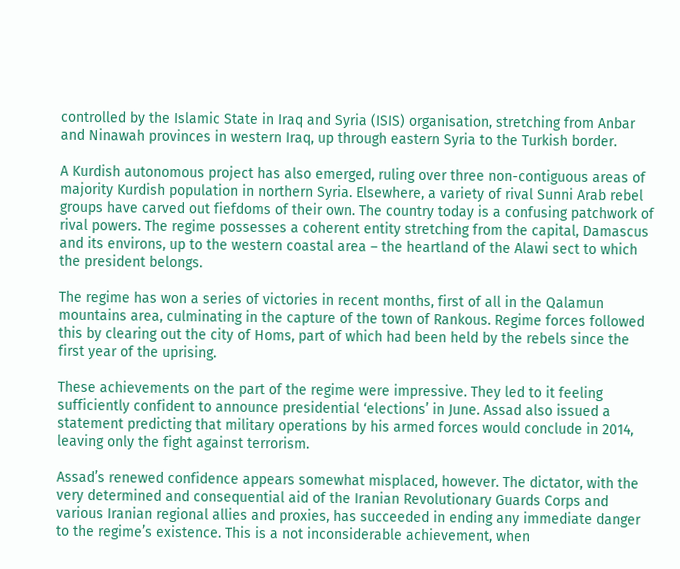controlled by the Islamic State in Iraq and Syria (ISIS) organisation, stretching from Anbar and Ninawah provinces in western Iraq, up through eastern Syria to the Turkish border.

A Kurdish autonomous project has also emerged, ruling over three non-contiguous areas of majority Kurdish population in northern Syria. Elsewhere, a variety of rival Sunni Arab rebel groups have carved out fiefdoms of their own. The country today is a confusing patchwork of rival powers. The regime possesses a coherent entity stretching from the capital, Damascus and its environs, up to the western coastal area – the heartland of the Alawi sect to which the president belongs.

The regime has won a series of victories in recent months, first of all in the Qalamun mountains area, culminating in the capture of the town of Rankous. Regime forces followed this by clearing out the city of Homs, part of which had been held by the rebels since the first year of the uprising.

These achievements on the part of the regime were impressive. They led to it feeling sufficiently confident to announce presidential ‘elections’ in June. Assad also issued a statement predicting that military operations by his armed forces would conclude in 2014, leaving only the fight against terrorism.

Assad’s renewed confidence appears somewhat misplaced, however. The dictator, with the very determined and consequential aid of the Iranian Revolutionary Guards Corps and various Iranian regional allies and proxies, has succeeded in ending any immediate danger to the regime’s existence. This is a not inconsiderable achievement, when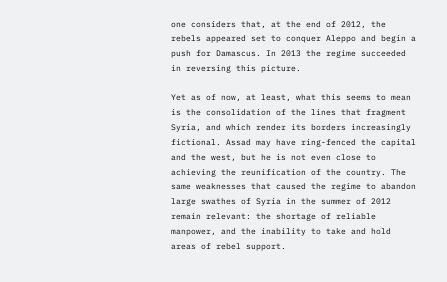one considers that, at the end of 2012, the rebels appeared set to conquer Aleppo and begin a push for Damascus. In 2013 the regime succeeded in reversing this picture.

Yet as of now, at least, what this seems to mean is the consolidation of the lines that fragment Syria, and which render its borders increasingly fictional. Assad may have ring-fenced the capital and the west, but he is not even close to achieving the reunification of the country. The same weaknesses that caused the regime to abandon large swathes of Syria in the summer of 2012 remain relevant: the shortage of reliable manpower, and the inability to take and hold areas of rebel support.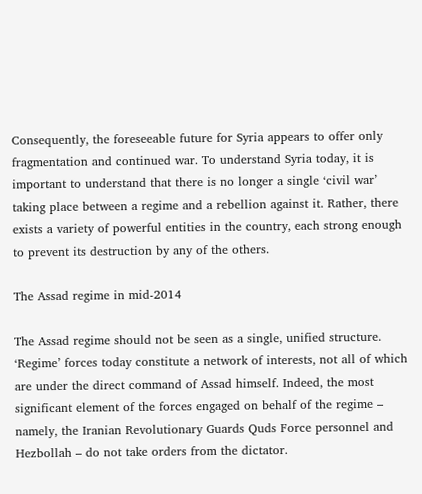Consequently, the foreseeable future for Syria appears to offer only fragmentation and continued war. To understand Syria today, it is important to understand that there is no longer a single ‘civil war’ taking place between a regime and a rebellion against it. Rather, there exists a variety of powerful entities in the country, each strong enough to prevent its destruction by any of the others.

The Assad regime in mid-2014

The Assad regime should not be seen as a single, unified structure. ‘Regime’ forces today constitute a network of interests, not all of which are under the direct command of Assad himself. Indeed, the most significant element of the forces engaged on behalf of the regime – namely, the Iranian Revolutionary Guards Quds Force personnel and Hezbollah – do not take orders from the dictator.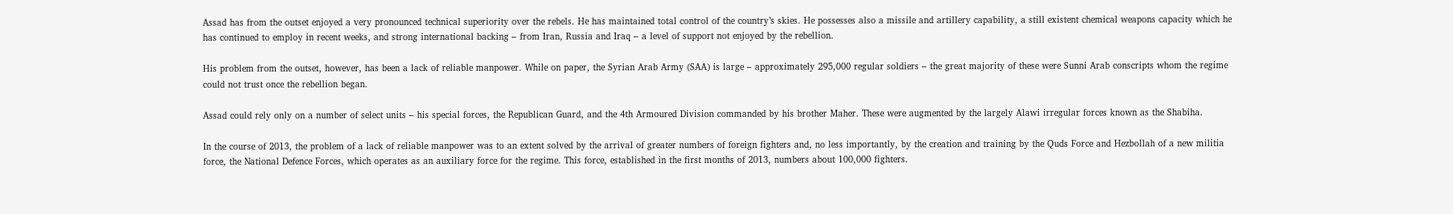Assad has from the outset enjoyed a very pronounced technical superiority over the rebels. He has maintained total control of the country’s skies. He possesses also a missile and artillery capability, a still existent chemical weapons capacity which he has continued to employ in recent weeks, and strong international backing – from Iran, Russia and Iraq – a level of support not enjoyed by the rebellion.

His problem from the outset, however, has been a lack of reliable manpower. While on paper, the Syrian Arab Army (SAA) is large – approximately 295,000 regular soldiers – the great majority of these were Sunni Arab conscripts whom the regime could not trust once the rebellion began.

Assad could rely only on a number of select units – his special forces, the Republican Guard, and the 4th Armoured Division commanded by his brother Maher. These were augmented by the largely Alawi irregular forces known as the Shabiha.

In the course of 2013, the problem of a lack of reliable manpower was to an extent solved by the arrival of greater numbers of foreign fighters and, no less importantly, by the creation and training by the Quds Force and Hezbollah of a new militia force, the National Defence Forces, which operates as an auxiliary force for the regime. This force, established in the first months of 2013, numbers about 100,000 fighters.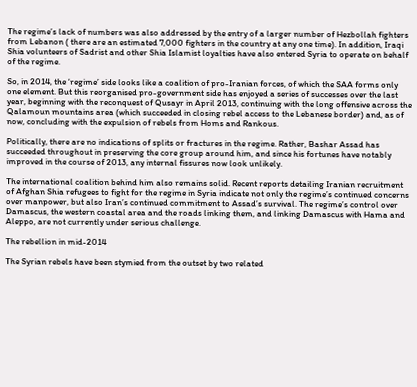The regime’s lack of numbers was also addressed by the entry of a larger number of Hezbollah fighters from Lebanon ( there are an estimated 7,000 fighters in the country at any one time). In addition, Iraqi Shia volunteers of Sadrist and other Shia Islamist loyalties have also entered Syria to operate on behalf of the regime.

So, in 2014, the ‘regime’ side looks like a coalition of pro-Iranian forces, of which the SAA forms only one element. But this reorganised pro-government side has enjoyed a series of successes over the last year, beginning with the reconquest of Qusayr in April 2013, continuing with the long offensive across the Qalamoun mountains area (which succeeded in closing rebel access to the Lebanese border) and, as of now, concluding with the expulsion of rebels from Homs and Rankous.

Politically, there are no indications of splits or fractures in the regime. Rather, Bashar Assad has succeeded throughout in preserving the core group around him, and since his fortunes have notably improved in the course of 2013, any internal fissures now look unlikely.

The international coalition behind him also remains solid. Recent reports detailing Iranian recruitment of Afghan Shia refugees to fight for the regime in Syria indicate not only the regime’s continued concerns over manpower, but also Iran’s continued commitment to Assad’s survival. The regime’s control over Damascus, the western coastal area and the roads linking them, and linking Damascus with Hama and Aleppo, are not currently under serious challenge.

The rebellion in mid-2014

The Syrian rebels have been stymied from the outset by two related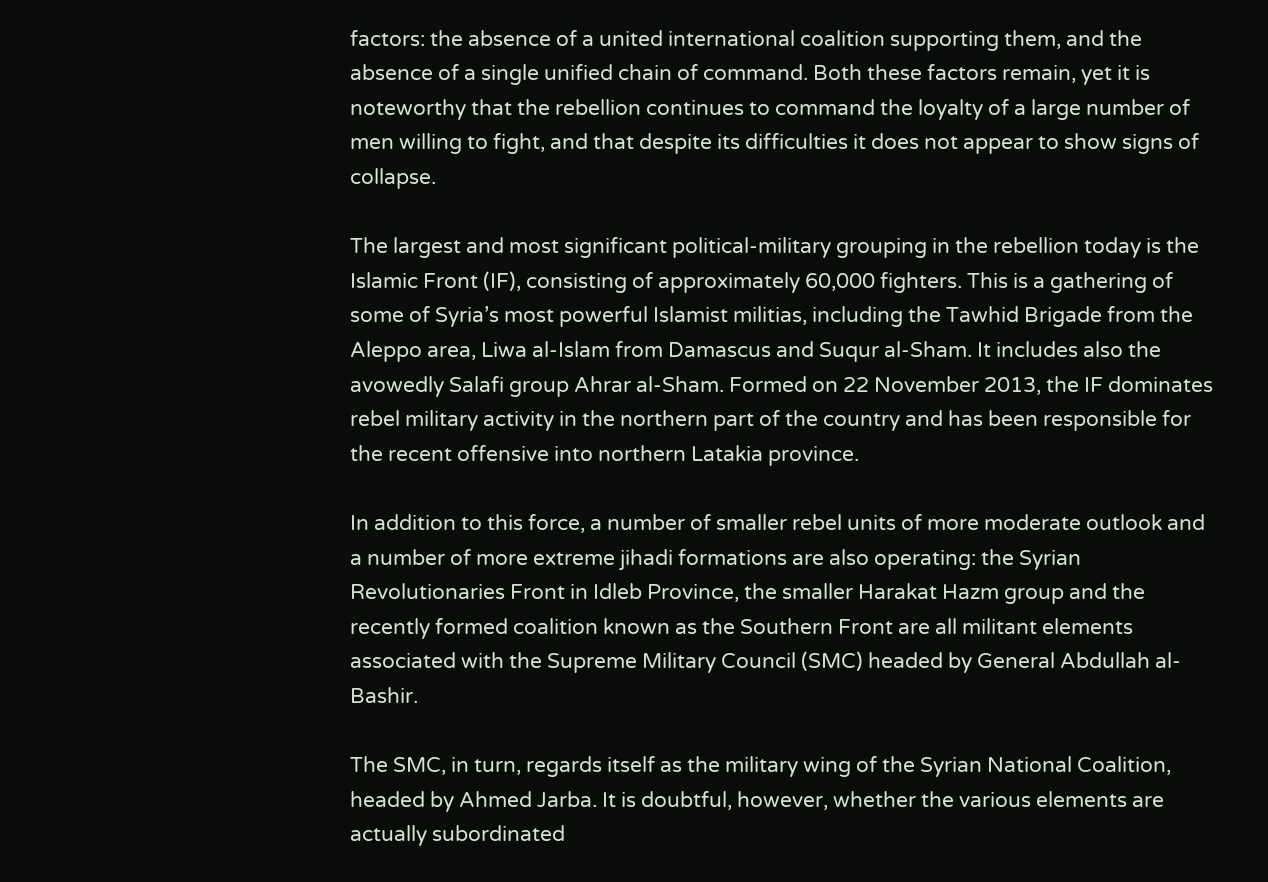factors: the absence of a united international coalition supporting them, and the absence of a single unified chain of command. Both these factors remain, yet it is noteworthy that the rebellion continues to command the loyalty of a large number of men willing to fight, and that despite its difficulties it does not appear to show signs of collapse.

The largest and most significant political-military grouping in the rebellion today is the Islamic Front (IF), consisting of approximately 60,000 fighters. This is a gathering of some of Syria’s most powerful Islamist militias, including the Tawhid Brigade from the Aleppo area, Liwa al-Islam from Damascus and Suqur al-Sham. It includes also the avowedly Salafi group Ahrar al-Sham. Formed on 22 November 2013, the IF dominates rebel military activity in the northern part of the country and has been responsible for the recent offensive into northern Latakia province.

In addition to this force, a number of smaller rebel units of more moderate outlook and a number of more extreme jihadi formations are also operating: the Syrian Revolutionaries Front in Idleb Province, the smaller Harakat Hazm group and the recently formed coalition known as the Southern Front are all militant elements associated with the Supreme Military Council (SMC) headed by General Abdullah al-Bashir.

The SMC, in turn, regards itself as the military wing of the Syrian National Coalition, headed by Ahmed Jarba. It is doubtful, however, whether the various elements are actually subordinated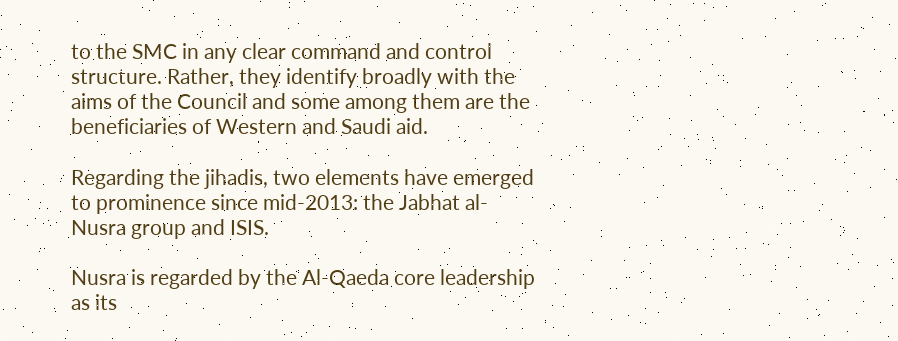to the SMC in any clear command and control structure. Rather, they identify broadly with the aims of the Council and some among them are the beneficiaries of Western and Saudi aid.

Regarding the jihadis, two elements have emerged to prominence since mid-2013: the Jabhat al-Nusra group and ISIS.

Nusra is regarded by the Al-Qaeda core leadership as its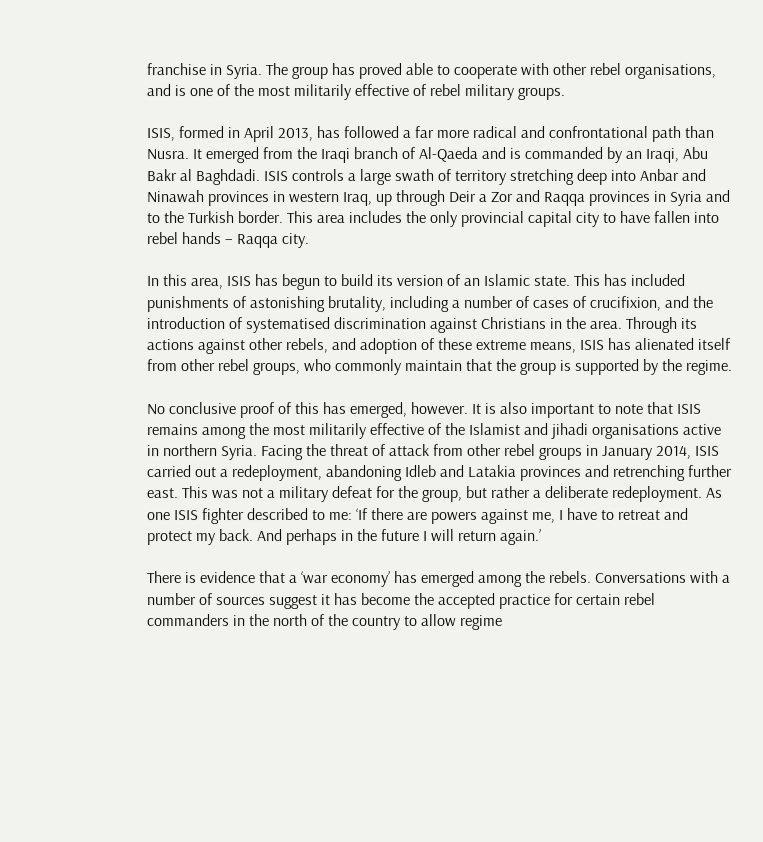franchise in Syria. The group has proved able to cooperate with other rebel organisations, and is one of the most militarily effective of rebel military groups.

ISIS, formed in April 2013, has followed a far more radical and confrontational path than Nusra. It emerged from the Iraqi branch of Al-Qaeda and is commanded by an Iraqi, Abu Bakr al Baghdadi. ISIS controls a large swath of territory stretching deep into Anbar and Ninawah provinces in western Iraq, up through Deir a Zor and Raqqa provinces in Syria and to the Turkish border. This area includes the only provincial capital city to have fallen into rebel hands – Raqqa city.

In this area, ISIS has begun to build its version of an Islamic state. This has included punishments of astonishing brutality, including a number of cases of crucifixion, and the introduction of systematised discrimination against Christians in the area. Through its actions against other rebels, and adoption of these extreme means, ISIS has alienated itself from other rebel groups, who commonly maintain that the group is supported by the regime.

No conclusive proof of this has emerged, however. It is also important to note that ISIS remains among the most militarily effective of the Islamist and jihadi organisations active in northern Syria. Facing the threat of attack from other rebel groups in January 2014, ISIS carried out a redeployment, abandoning Idleb and Latakia provinces and retrenching further east. This was not a military defeat for the group, but rather a deliberate redeployment. As one ISIS fighter described to me: ‘If there are powers against me, I have to retreat and protect my back. And perhaps in the future I will return again.’

There is evidence that a ‘war economy’ has emerged among the rebels. Conversations with a number of sources suggest it has become the accepted practice for certain rebel commanders in the north of the country to allow regime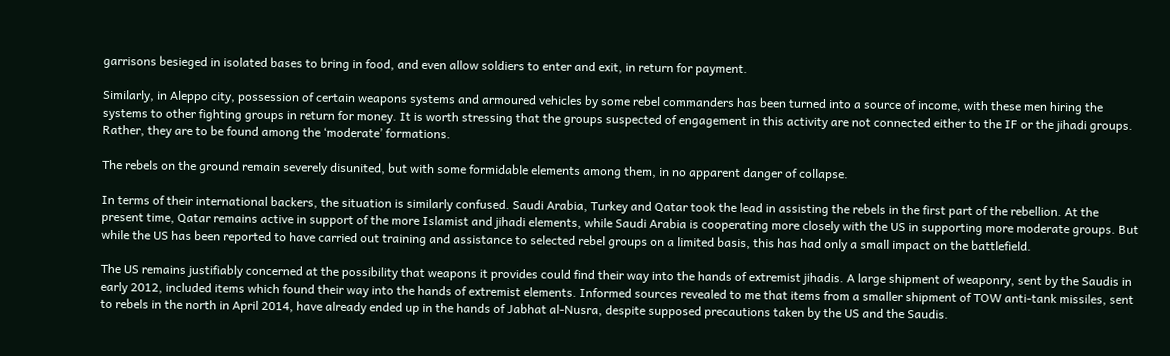garrisons besieged in isolated bases to bring in food, and even allow soldiers to enter and exit, in return for payment.

Similarly, in Aleppo city, possession of certain weapons systems and armoured vehicles by some rebel commanders has been turned into a source of income, with these men hiring the systems to other fighting groups in return for money. It is worth stressing that the groups suspected of engagement in this activity are not connected either to the IF or the jihadi groups. Rather, they are to be found among the ‘moderate’ formations.

The rebels on the ground remain severely disunited, but with some formidable elements among them, in no apparent danger of collapse.

In terms of their international backers, the situation is similarly confused. Saudi Arabia, Turkey and Qatar took the lead in assisting the rebels in the first part of the rebellion. At the present time, Qatar remains active in support of the more Islamist and jihadi elements, while Saudi Arabia is cooperating more closely with the US in supporting more moderate groups. But while the US has been reported to have carried out training and assistance to selected rebel groups on a limited basis, this has had only a small impact on the battlefield.

The US remains justifiably concerned at the possibility that weapons it provides could find their way into the hands of extremist jihadis. A large shipment of weaponry, sent by the Saudis in early 2012, included items which found their way into the hands of extremist elements. Informed sources revealed to me that items from a smaller shipment of TOW anti-tank missiles, sent to rebels in the north in April 2014, have already ended up in the hands of Jabhat al-Nusra, despite supposed precautions taken by the US and the Saudis.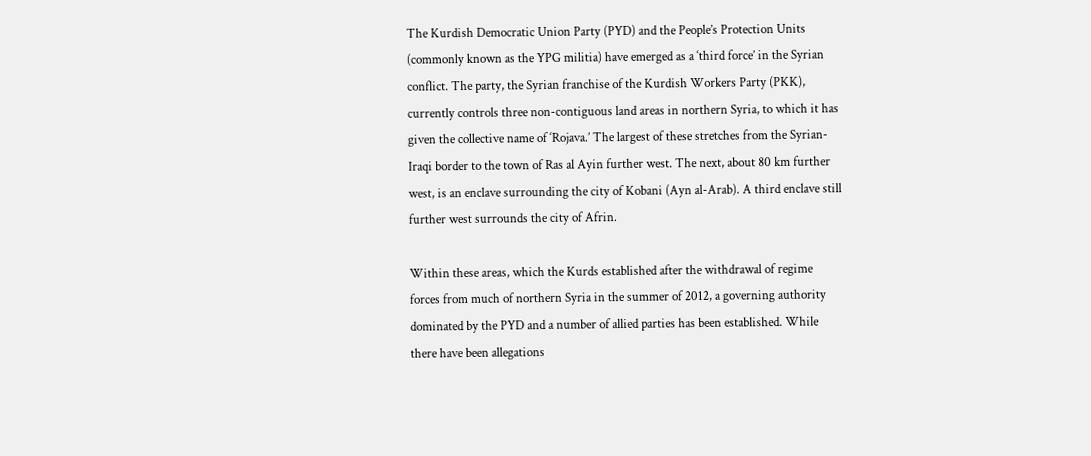The Kurdish Democratic Union Party (PYD) and the People’s Protection Units (commonly known as the YPG militia) have emerged as a ‘third force’ in the Syrian conflict. The party, the Syrian franchise of the Kurdish Workers Party (PKK), currently controls three non-contiguous land areas in northern Syria, to which it has given the collective name of ‘Rojava.’ The largest of these stretches from the Syrian-Iraqi border to the town of Ras al Ayin further west. The next, about 80 km further west, is an enclave surrounding the city of Kobani (Ayn al-Arab). A third enclave still further west surrounds the city of Afrin.

Within these areas, which the Kurds established after the withdrawal of regime forces from much of northern Syria in the summer of 2012, a governing authority dominated by the PYD and a number of allied parties has been established. While there have been allegations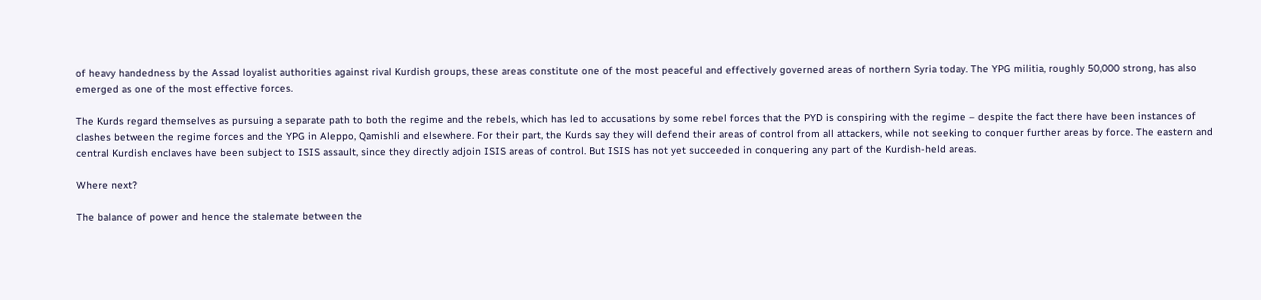of heavy handedness by the Assad loyalist authorities against rival Kurdish groups, these areas constitute one of the most peaceful and effectively governed areas of northern Syria today. The YPG militia, roughly 50,000 strong, has also emerged as one of the most effective forces.

The Kurds regard themselves as pursuing a separate path to both the regime and the rebels, which has led to accusations by some rebel forces that the PYD is conspiring with the regime – despite the fact there have been instances of clashes between the regime forces and the YPG in Aleppo, Qamishli and elsewhere. For their part, the Kurds say they will defend their areas of control from all attackers, while not seeking to conquer further areas by force. The eastern and central Kurdish enclaves have been subject to ISIS assault, since they directly adjoin ISIS areas of control. But ISIS has not yet succeeded in conquering any part of the Kurdish-held areas.

Where next?

The balance of power and hence the stalemate between the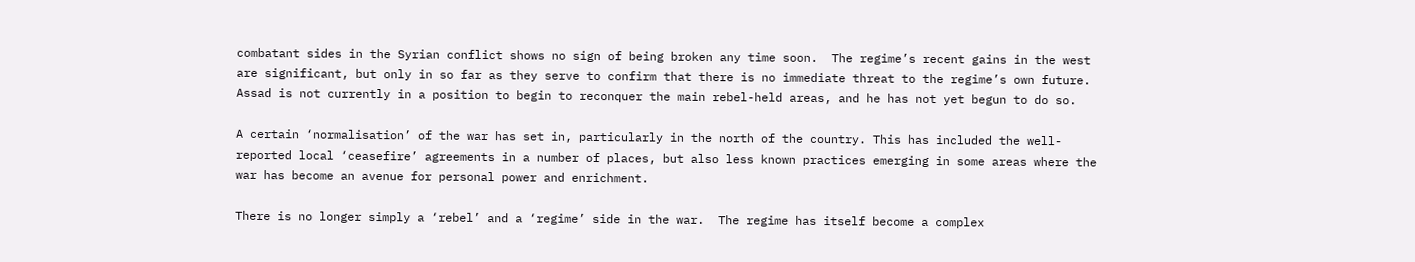combatant sides in the Syrian conflict shows no sign of being broken any time soon.  The regime’s recent gains in the west are significant, but only in so far as they serve to confirm that there is no immediate threat to the regime’s own future.  Assad is not currently in a position to begin to reconquer the main rebel-held areas, and he has not yet begun to do so.

A certain ‘normalisation’ of the war has set in, particularly in the north of the country. This has included the well-reported local ‘ceasefire’ agreements in a number of places, but also less known practices emerging in some areas where the war has become an avenue for personal power and enrichment.

There is no longer simply a ‘rebel’ and a ‘regime’ side in the war.  The regime has itself become a complex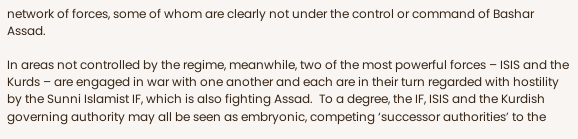network of forces, some of whom are clearly not under the control or command of Bashar Assad.

In areas not controlled by the regime, meanwhile, two of the most powerful forces – ISIS and the Kurds – are engaged in war with one another and each are in their turn regarded with hostility by the Sunni Islamist IF, which is also fighting Assad.  To a degree, the IF, ISIS and the Kurdish governing authority may all be seen as embryonic, competing ‘successor authorities’ to the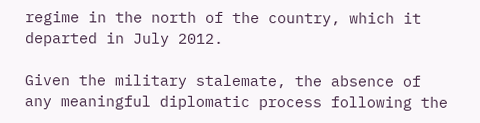regime in the north of the country, which it departed in July 2012.

Given the military stalemate, the absence of any meaningful diplomatic process following the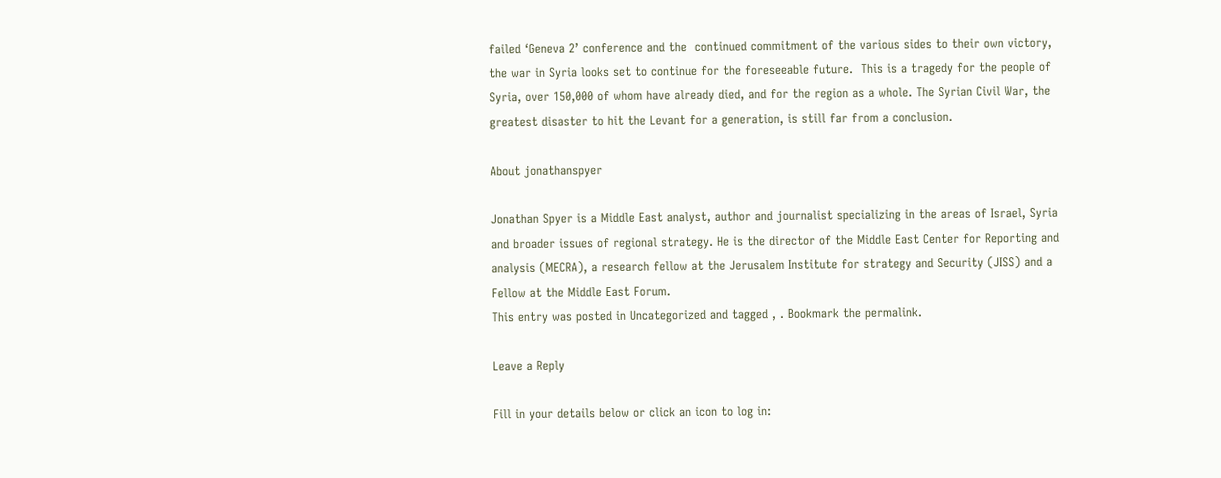failed ‘Geneva 2’ conference and the  continued commitment of the various sides to their own victory, the war in Syria looks set to continue for the foreseeable future.  This is a tragedy for the people of Syria, over 150,000 of whom have already died, and for the region as a whole. The Syrian Civil War, the greatest disaster to hit the Levant for a generation, is still far from a conclusion.

About jonathanspyer

Jonathan Spyer is a Middle East analyst, author and journalist specializing in the areas of Israel, Syria and broader issues of regional strategy. He is the director of the Middle East Center for Reporting and analysis (MECRA), a research fellow at the Jerusalem Institute for strategy and Security (JISS) and a Fellow at the Middle East Forum.
This entry was posted in Uncategorized and tagged , . Bookmark the permalink.

Leave a Reply

Fill in your details below or click an icon to log in: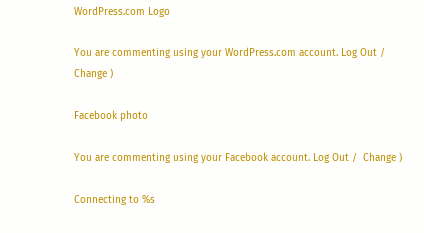WordPress.com Logo

You are commenting using your WordPress.com account. Log Out /  Change )

Facebook photo

You are commenting using your Facebook account. Log Out /  Change )

Connecting to %s